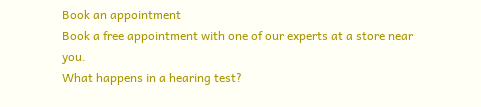Book an appointment
Book a free appointment with one of our experts at a store near you.
What happens in a hearing test?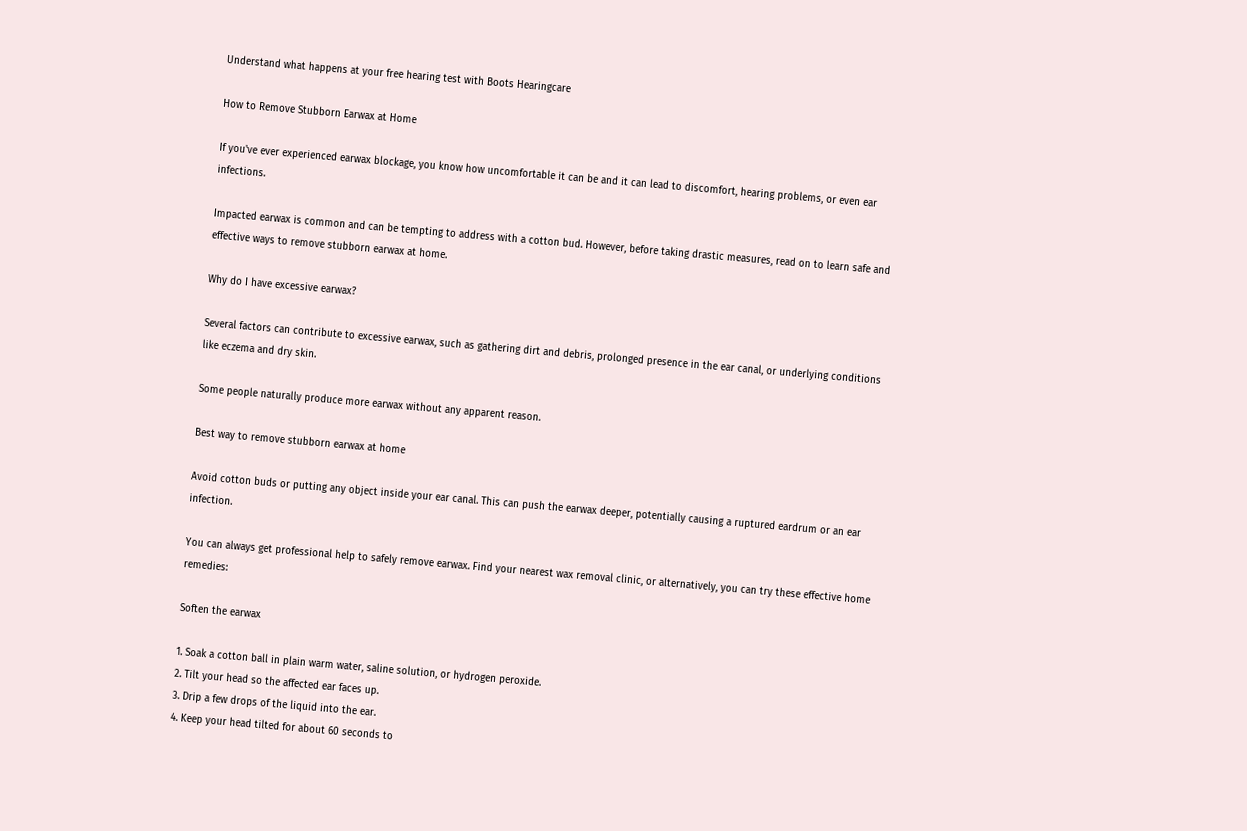Understand what happens at your free hearing test with Boots Hearingcare

How to Remove Stubborn Earwax at Home

If you've ever experienced earwax blockage, you know how uncomfortable it can be and it can lead to discomfort, hearing problems, or even ear infections.

Impacted earwax is common and can be tempting to address with a cotton bud. However, before taking drastic measures, read on to learn safe and effective ways to remove stubborn earwax at home.

Why do I have excessive earwax?

Several factors can contribute to excessive earwax, such as gathering dirt and debris, prolonged presence in the ear canal, or underlying conditions like eczema and dry skin.

Some people naturally produce more earwax without any apparent reason.

Best way to remove stubborn earwax at home

Avoid cotton buds or putting any object inside your ear canal. This can push the earwax deeper, potentially causing a ruptured eardrum or an ear infection.

You can always get professional help to safely remove earwax. Find your nearest wax removal clinic, or alternatively, you can try these effective home remedies:

Soften the earwax

1. Soak a cotton ball in plain warm water, saline solution, or hydrogen peroxide.
2. Tilt your head so the affected ear faces up.
3. Drip a few drops of the liquid into the ear.
4. Keep your head tilted for about 60 seconds to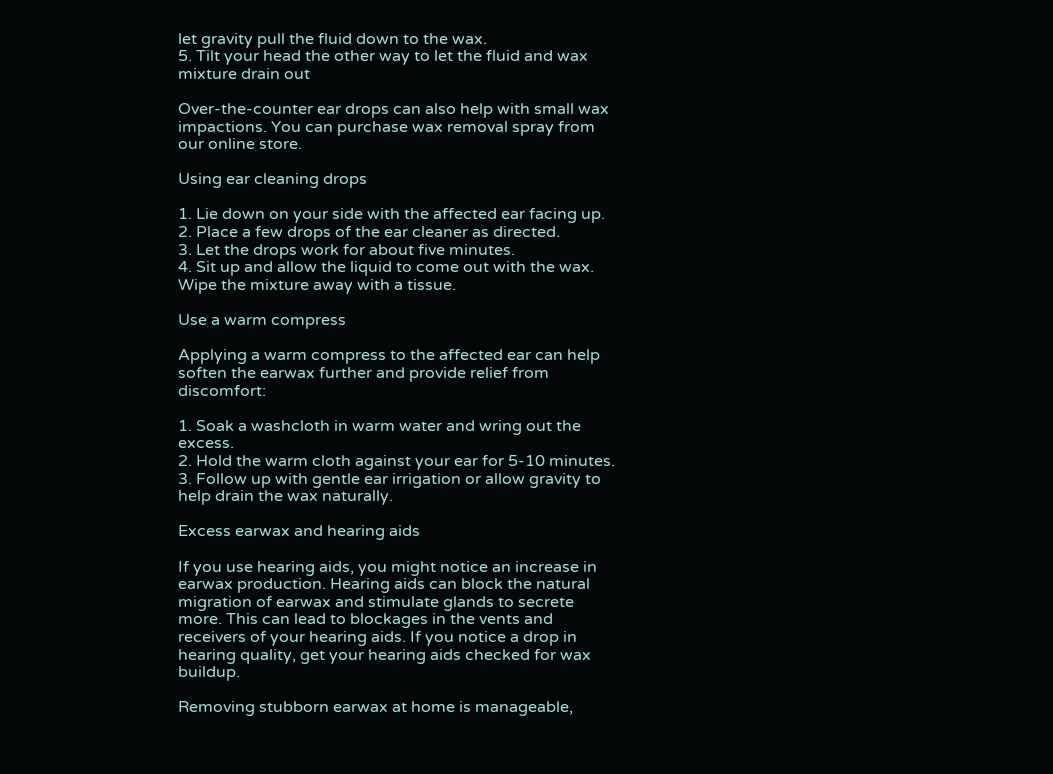let gravity pull the fluid down to the wax.
5. Tilt your head the other way to let the fluid and wax mixture drain out

Over-the-counter ear drops can also help with small wax impactions. You can purchase wax removal spray from our online store.

Using ear cleaning drops

1. Lie down on your side with the affected ear facing up.
2. Place a few drops of the ear cleaner as directed.
3. Let the drops work for about five minutes.
4. Sit up and allow the liquid to come out with the wax. Wipe the mixture away with a tissue.

Use a warm compress

Applying a warm compress to the affected ear can help soften the earwax further and provide relief from discomfort:

1. Soak a washcloth in warm water and wring out the excess.
2. Hold the warm cloth against your ear for 5-10 minutes.
3. Follow up with gentle ear irrigation or allow gravity to help drain the wax naturally.

Excess earwax and hearing aids

If you use hearing aids, you might notice an increase in earwax production. Hearing aids can block the natural migration of earwax and stimulate glands to secrete more. This can lead to blockages in the vents and receivers of your hearing aids. If you notice a drop in hearing quality, get your hearing aids checked for wax buildup.

Removing stubborn earwax at home is manageable,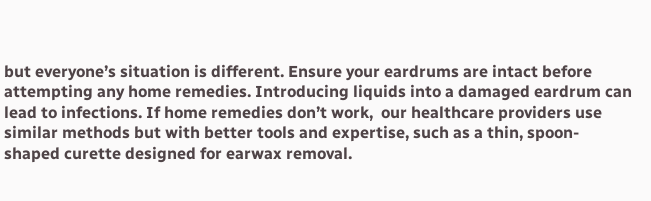but everyone’s situation is different. Ensure your eardrums are intact before attempting any home remedies. Introducing liquids into a damaged eardrum can lead to infections. If home remedies don’t work,  our healthcare providers use similar methods but with better tools and expertise, such as a thin, spoon-shaped curette designed for earwax removal.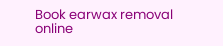Book earwax removal online